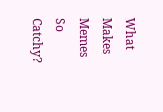What Makes Memes So Catchy?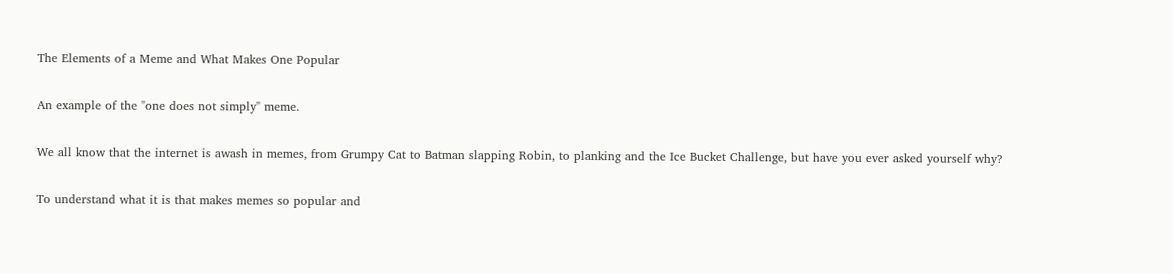The Elements of a Meme and What Makes One Popular

An example of the "one does not simply" meme.

We all know that the internet is awash in memes, from Grumpy Cat to Batman slapping Robin, to planking and the Ice Bucket Challenge, but have you ever asked yourself why?

To understand what it is that makes memes so popular and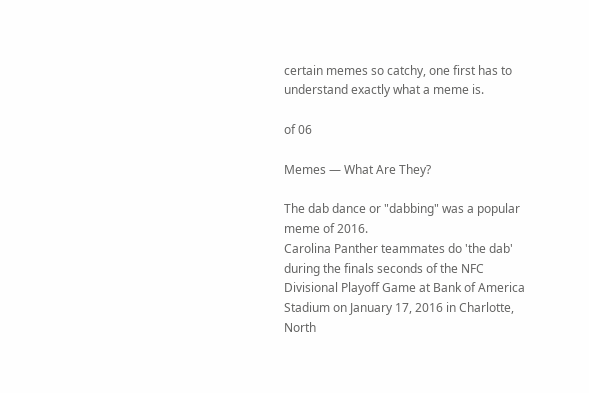certain memes so catchy, one first has to understand exactly what a meme is.

of 06

Memes ― What Are They?

The dab dance or "dabbing" was a popular meme of 2016.
Carolina Panther teammates do 'the dab' during the finals seconds of the NFC Divisional Playoff Game at Bank of America Stadium on January 17, 2016 in Charlotte, North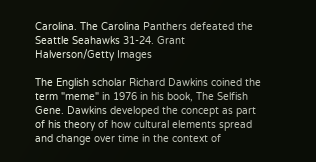Carolina. The Carolina Panthers defeated the Seattle Seahawks 31-24. Grant Halverson/Getty Images

The English scholar Richard Dawkins coined the term "meme" in 1976 in his book, The Selfish Gene. Dawkins developed the concept as part of his theory of how cultural elements spread and change over time in the context of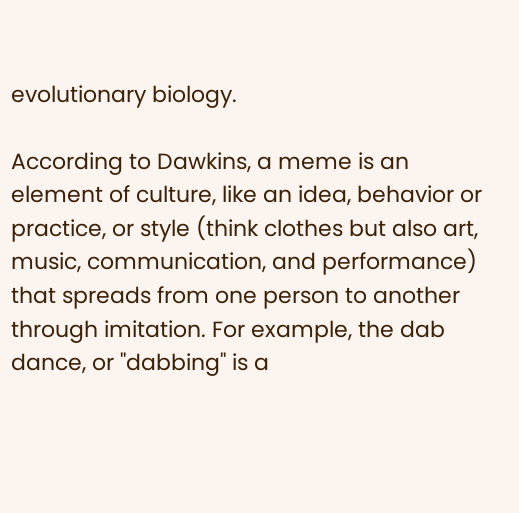evolutionary biology.

According to Dawkins, a meme is an element of culture, like an idea, behavior or practice, or style (think clothes but also art, music, communication, and performance) that spreads from one person to another through imitation. For example, the dab dance, or "dabbing" is a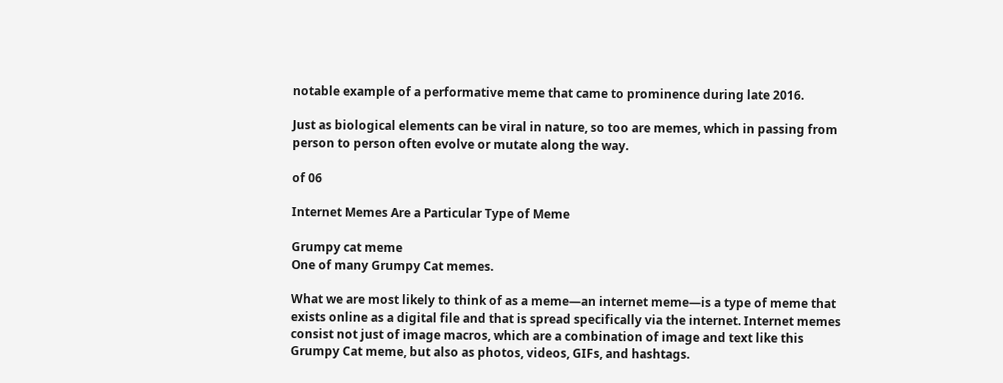notable example of a performative meme that came to prominence during late 2016.

Just as biological elements can be viral in nature, so too are memes, which in passing from person to person often evolve or mutate along the way.

of 06

Internet Memes Are a Particular Type of Meme

Grumpy cat meme
One of many Grumpy Cat memes.

What we are most likely to think of as a meme—an internet meme—is a type of meme that exists online as a digital file and that is spread specifically via the internet. Internet memes consist not just of image macros, which are a combination of image and text like this Grumpy Cat meme, but also as photos, videos, GIFs, and hashtags.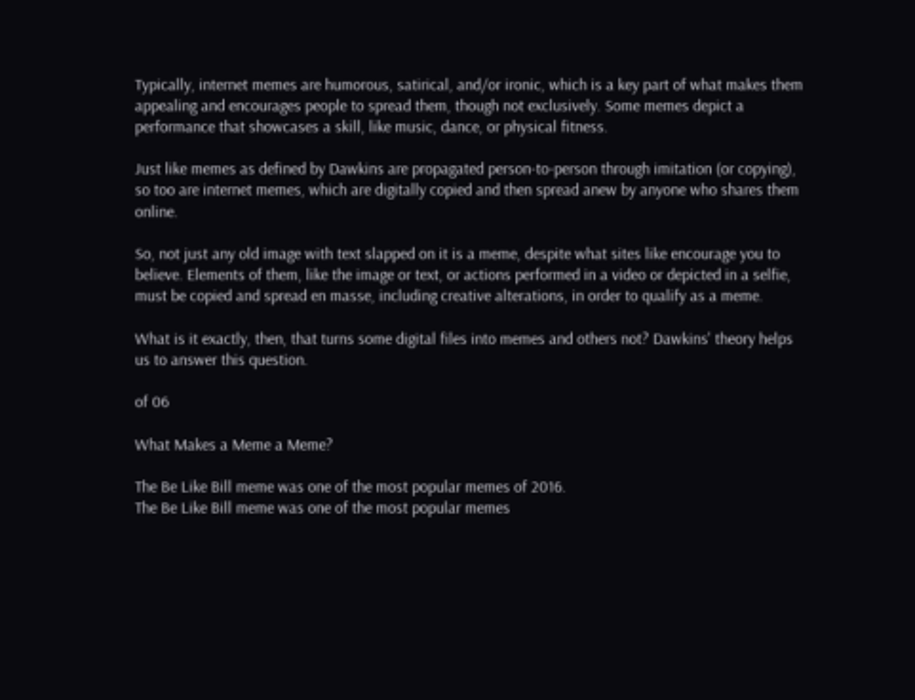Typically, internet memes are humorous, satirical, and/or ironic, which is a key part of what makes them appealing and encourages people to spread them, though not exclusively. Some memes depict a performance that showcases a skill, like music, dance, or physical fitness.

Just like memes as defined by Dawkins are propagated person-to-person through imitation (or copying), so too are internet memes, which are digitally copied and then spread anew by anyone who shares them online.

So, not just any old image with text slapped on it is a meme, despite what sites like encourage you to believe. Elements of them, like the image or text, or actions performed in a video or depicted in a selfie, must be copied and spread en masse, including creative alterations, in order to qualify as a meme.

What is it exactly, then, that turns some digital files into memes and others not? Dawkins' theory helps us to answer this question.

of 06

What Makes a Meme a Meme?

The Be Like Bill meme was one of the most popular memes of 2016.
The Be Like Bill meme was one of the most popular memes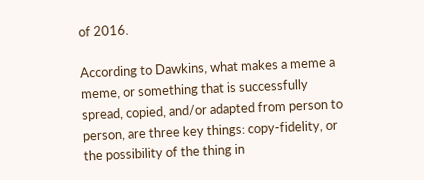of 2016.

According to Dawkins, what makes a meme a meme, or something that is successfully spread, copied, and/or adapted from person to person, are three key things: copy-fidelity, or the possibility of the thing in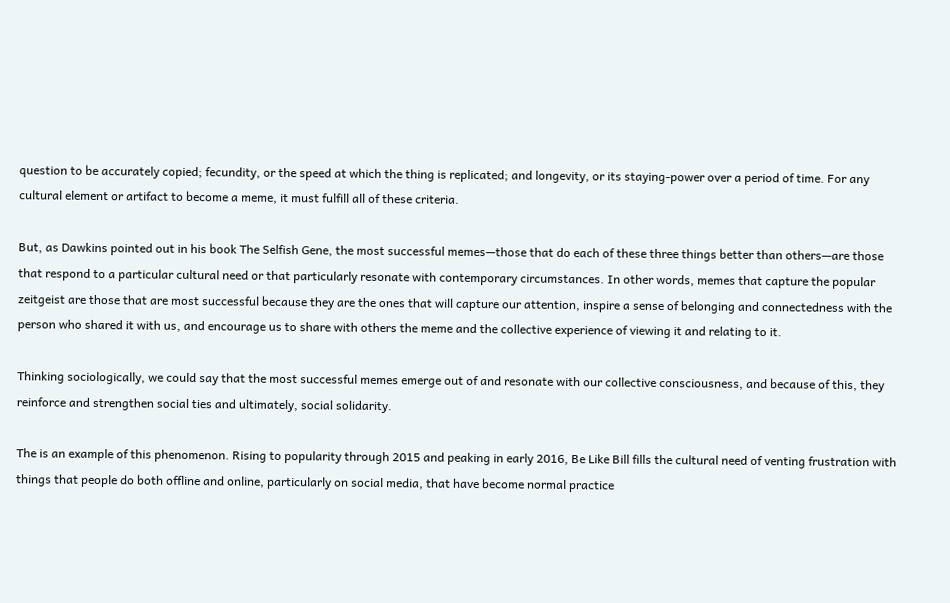question to be accurately copied; fecundity, or the speed at which the thing is replicated; and longevity, or its staying-power over a period of time. For any cultural element or artifact to become a meme, it must fulfill all of these criteria.

But, as Dawkins pointed out in his book The Selfish Gene, the most successful memes—those that do each of these three things better than others—are those that respond to a particular cultural need or that particularly resonate with contemporary circumstances. In other words, memes that capture the popular zeitgeist are those that are most successful because they are the ones that will capture our attention, inspire a sense of belonging and connectedness with the person who shared it with us, and encourage us to share with others the meme and the collective experience of viewing it and relating to it.

Thinking sociologically, we could say that the most successful memes emerge out of and resonate with our collective consciousness, and because of this, they reinforce and strengthen social ties and ultimately, social solidarity.

The is an example of this phenomenon. Rising to popularity through 2015 and peaking in early 2016, Be Like Bill fills the cultural need of venting frustration with things that people do both offline and online, particularly on social media, that have become normal practice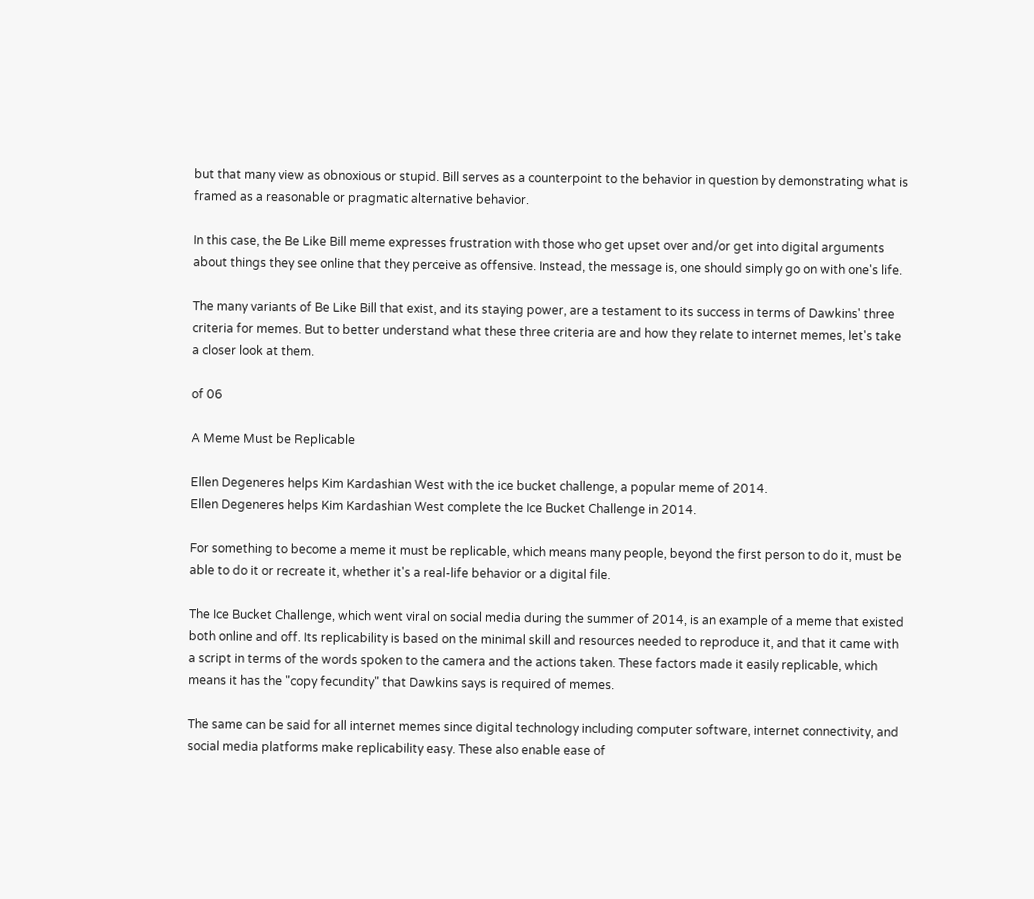but that many view as obnoxious or stupid. Bill serves as a counterpoint to the behavior in question by demonstrating what is framed as a reasonable or pragmatic alternative behavior.

In this case, the Be Like Bill meme expresses frustration with those who get upset over and/or get into digital arguments about things they see online that they perceive as offensive. Instead, the message is, one should simply go on with one's life.

The many variants of Be Like Bill that exist, and its staying power, are a testament to its success in terms of Dawkins' three criteria for memes. But to better understand what these three criteria are and how they relate to internet memes, let's take a closer look at them.

of 06

A Meme Must be Replicable

Ellen Degeneres helps Kim Kardashian West with the ice bucket challenge, a popular meme of 2014.
Ellen Degeneres helps Kim Kardashian West complete the Ice Bucket Challenge in 2014.

For something to become a meme it must be replicable, which means many people, beyond the first person to do it, must be able to do it or recreate it, whether it's a real-life behavior or a digital file.

The Ice Bucket Challenge, which went viral on social media during the summer of 2014, is an example of a meme that existed both online and off. Its replicability is based on the minimal skill and resources needed to reproduce it, and that it came with a script in terms of the words spoken to the camera and the actions taken. These factors made it easily replicable, which means it has the "copy fecundity" that Dawkins says is required of memes.

The same can be said for all internet memes since digital technology including computer software, internet connectivity, and social media platforms make replicability easy. These also enable ease of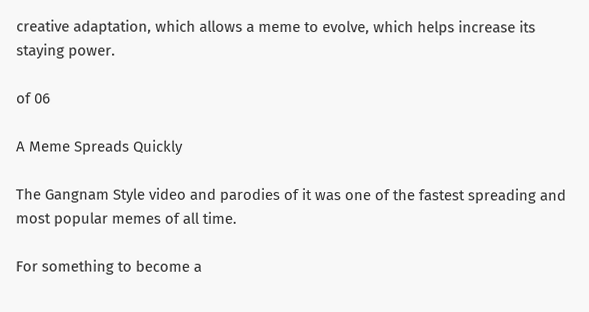creative adaptation, which allows a meme to evolve, which helps increase its staying power.

of 06

A Meme Spreads Quickly

The Gangnam Style video and parodies of it was one of the fastest spreading and most popular memes of all time.

For something to become a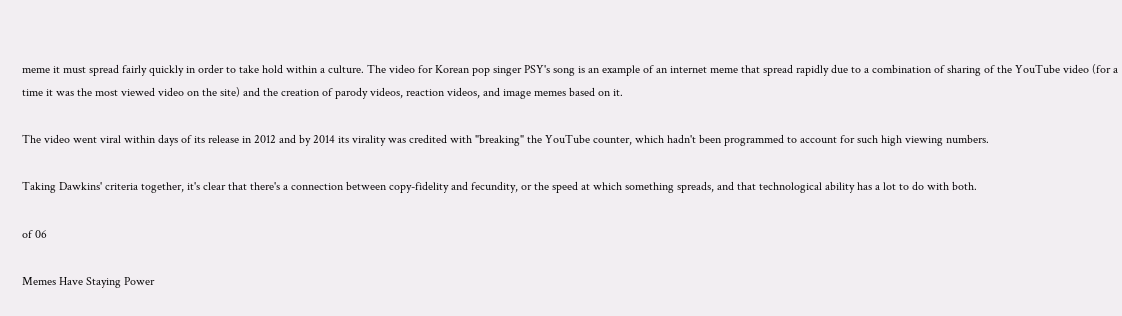meme it must spread fairly quickly in order to take hold within a culture. The video for Korean pop singer PSY's song is an example of an internet meme that spread rapidly due to a combination of sharing of the YouTube video (for a time it was the most viewed video on the site) and the creation of parody videos, reaction videos, and image memes based on it.

The video went viral within days of its release in 2012 and by 2014 its virality was credited with "breaking" the YouTube counter, which hadn't been programmed to account for such high viewing numbers.

Taking Dawkins' criteria together, it's clear that there's a connection between copy-fidelity and fecundity, or the speed at which something spreads, and that technological ability has a lot to do with both.

of 06

Memes Have Staying Power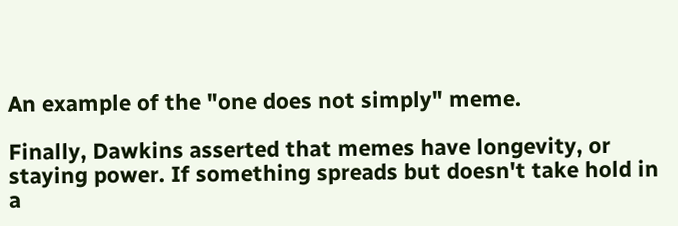An example of the "one does not simply" meme.

Finally, Dawkins asserted that memes have longevity, or staying power. If something spreads but doesn't take hold in a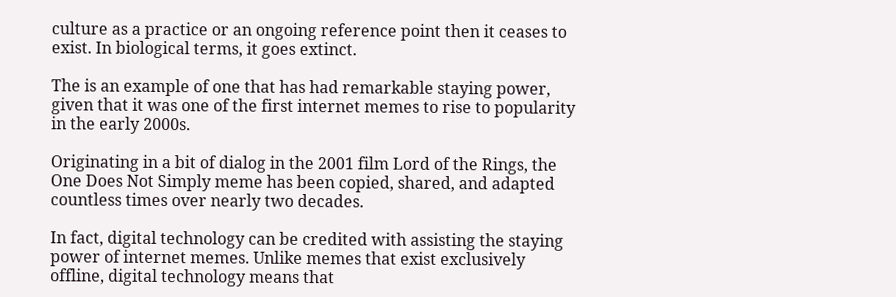culture as a practice or an ongoing reference point then it ceases to exist. In biological terms, it goes extinct.

The is an example of one that has had remarkable staying power, given that it was one of the first internet memes to rise to popularity in the early 2000s.

Originating in a bit of dialog in the 2001 film Lord of the Rings, the One Does Not Simply meme has been copied, shared, and adapted countless times over nearly two decades.

In fact, digital technology can be credited with assisting the staying power of internet memes. Unlike memes that exist exclusively offline, digital technology means that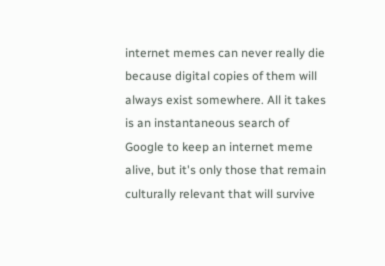internet memes can never really die because digital copies of them will always exist somewhere. All it takes is an instantaneous search of Google to keep an internet meme alive, but it's only those that remain culturally relevant that will survive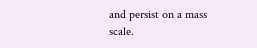and persist on a mass scale.